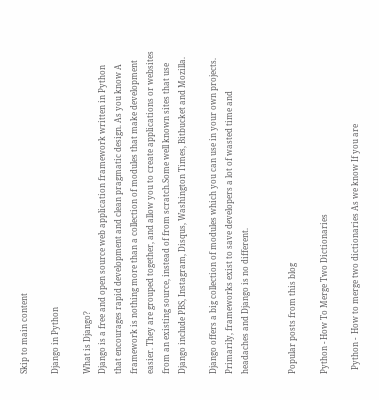Skip to main content

Django in Python

What is Django?
Django is a free and open source web application framework written in Python that encourages rapid development and clean pragmatic design. As you know A framework is nothing more than a collection of modules that make development easier. They are grouped together, and allow you to create applications or websites from an existing source, instead of from scratch.Some well known sites that use Django include PBS, Instagram, Disqus, Washington Times, Bitbucket and Mozilla.

Django offers a big collection of modules which you can use in your own projects. Primarily, frameworks exist to save developers a lot of wasted time and headaches and Django is no different.


Popular posts from this blog

Python - How To Merge Two Dictionaries

  Python -  How to merge two dictionaries As we know If you are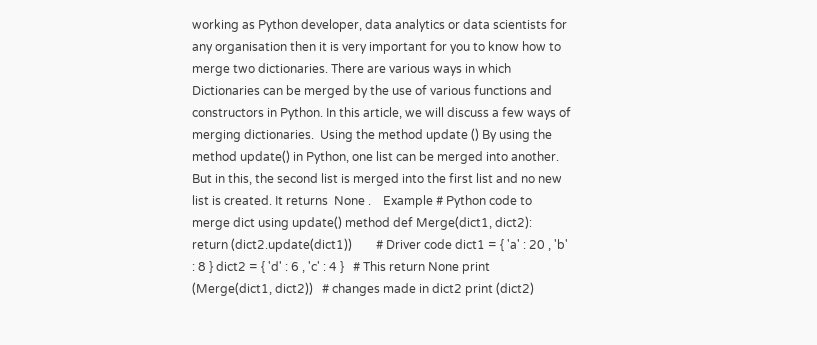working as Python developer, data analytics or data scientists for any organisation then it is very important for you to know how to merge two dictionaries. There are various ways in which Dictionaries can be merged by the use of various functions and constructors in Python. In this article, we will discuss a few ways of merging dictionaries.  Using the method update () By using the method update() in Python, one list can be merged into another. But in this, the second list is merged into the first list and no new list is created. It returns  None .    Example # Python code to merge dict using update() method def Merge(dict1, dict2):      return (dict2.update(dict1))        # Driver code dict1 = { 'a' : 20 , 'b' : 8 } dict2 = { 'd' : 6 , 'c' : 4 }   # This return None print (Merge(dict1, dict2))   # changes made in dict2 print (dict2)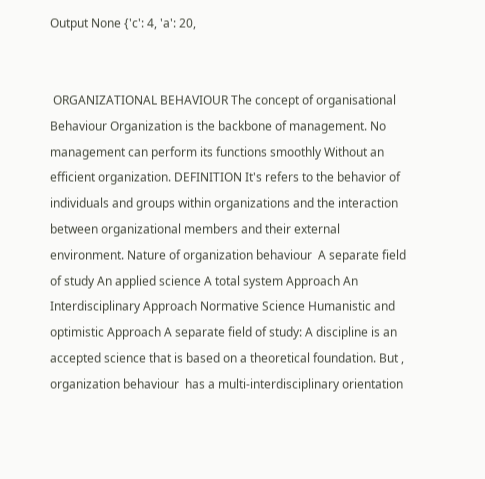Output None {'c': 4, 'a': 20,


 ORGANIZATIONAL BEHAVIOUR The concept of organisational Behaviour Organization is the backbone of management. No management can perform its functions smoothly Without an efficient organization. DEFINITION It's refers to the behavior of individuals and groups within organizations and the interaction between organizational members and their external environment. Nature of organization behaviour  A separate field of study An applied science A total system Approach An Interdisciplinary Approach Normative Science Humanistic and optimistic Approach A separate field of study: A discipline is an accepted science that is based on a theoretical foundation. But ,  organization behaviour  has a multi-interdisciplinary orientation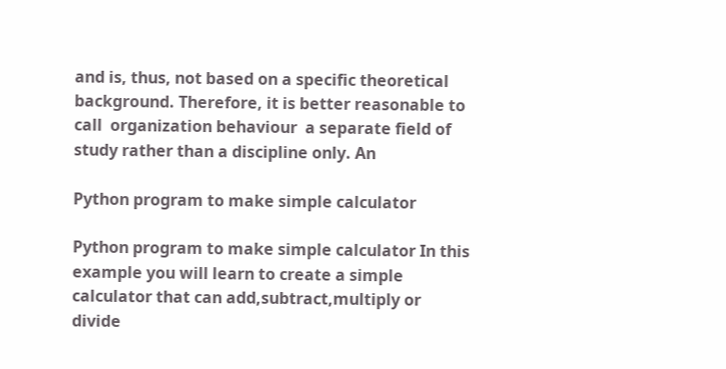and is, thus, not based on a specific theoretical background. Therefore, it is better reasonable to call  organization behaviour  a separate field of study rather than a discipline only. An

Python program to make simple calculator

Python program to make simple calculator In this example you will learn to create a simple calculator that can add,subtract,multiply or divide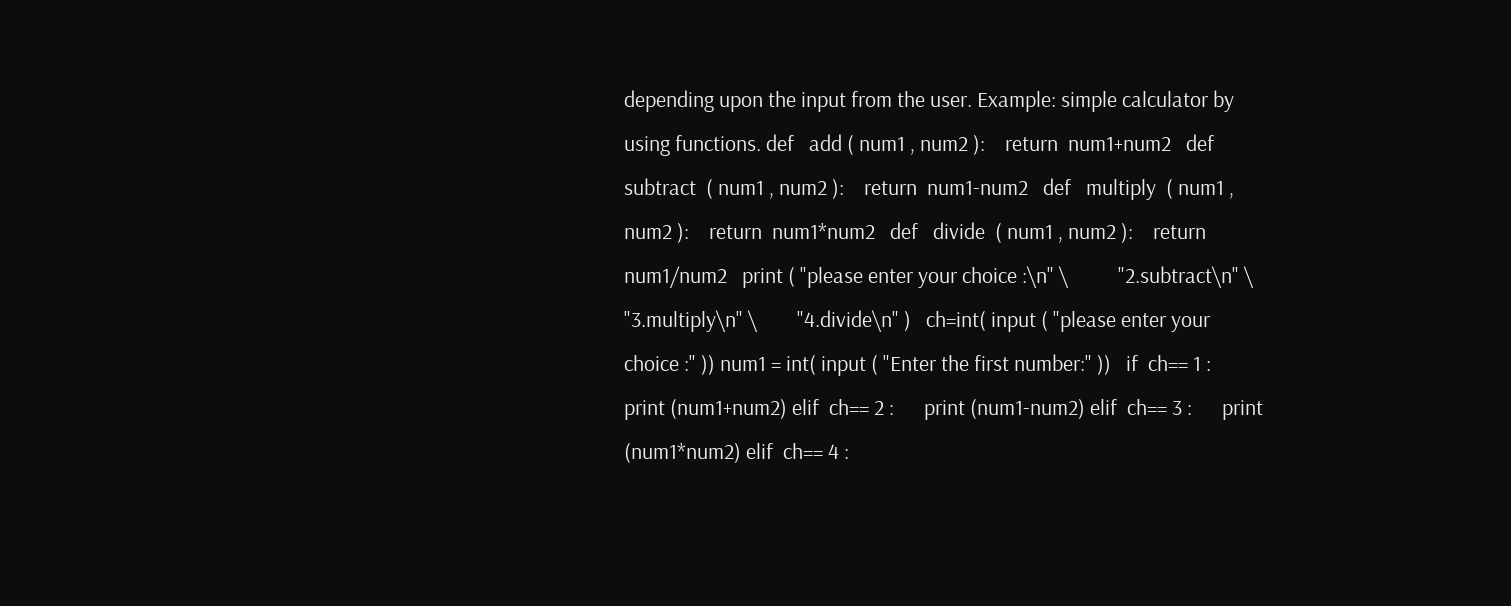depending upon the input from the user. Example: simple calculator by using functions. def   add ( num1 , num2 ):    return  num1+num2   def   subtract  ( num1 , num2 ):    return  num1-num2   def   multiply  ( num1 , num2 ):    return  num1*num2   def   divide  ( num1 , num2 ):    return  num1/num2   print ( "please enter your choice :\n" \          "2.subtract\n" \        "3.multiply\n" \        "4.divide\n" )   ch=int( input ( "please enter your choice :" )) num1 = int( input ( "Enter the first number:" ))   if  ch== 1 :    print (num1+num2) elif  ch== 2 :      print (num1-num2) elif  ch== 3 :      print (num1*num2) elif  ch== 4 :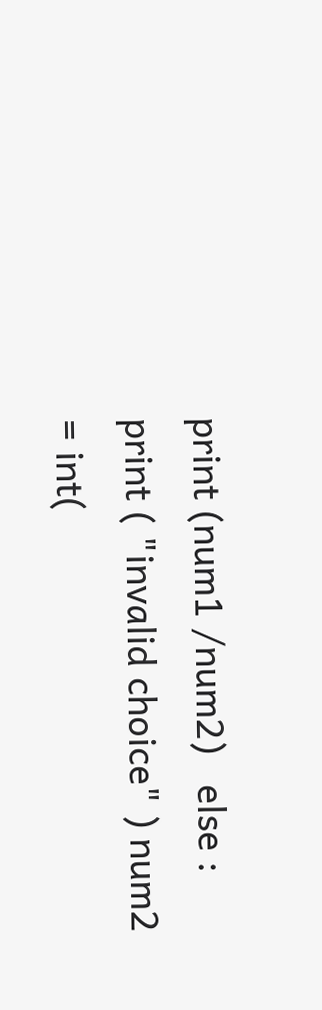print (num1 /num2)   else :      print ( "invalid choice" ) num2 = int(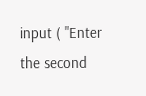input ( "Enter the second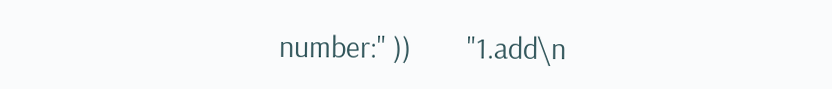number:" ))        "1.add\n